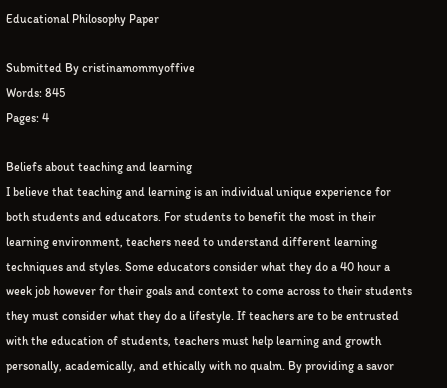Educational Philosophy Paper

Submitted By cristinamommyoffive
Words: 845
Pages: 4

Beliefs about teaching and learning
I believe that teaching and learning is an individual unique experience for both students and educators. For students to benefit the most in their learning environment, teachers need to understand different learning techniques and styles. Some educators consider what they do a 40 hour a week job however for their goals and context to come across to their students they must consider what they do a lifestyle. If teachers are to be entrusted with the education of students, teachers must help learning and growth personally, academically, and ethically with no qualm. By providing a savor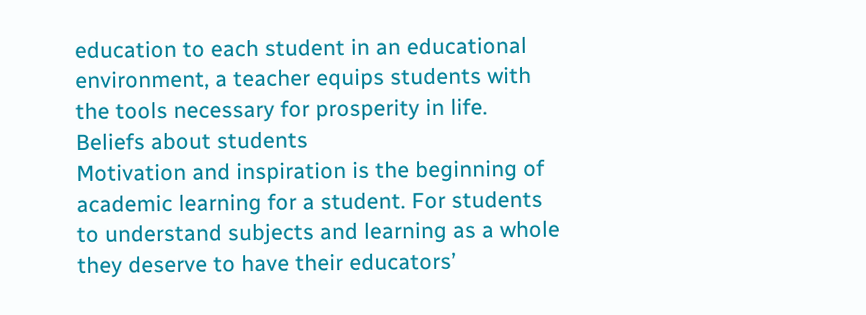education to each student in an educational environment, a teacher equips students with the tools necessary for prosperity in life.
Beliefs about students
Motivation and inspiration is the beginning of academic learning for a student. For students to understand subjects and learning as a whole they deserve to have their educators’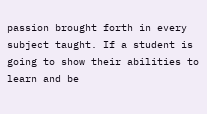passion brought forth in every subject taught. If a student is going to show their abilities to learn and be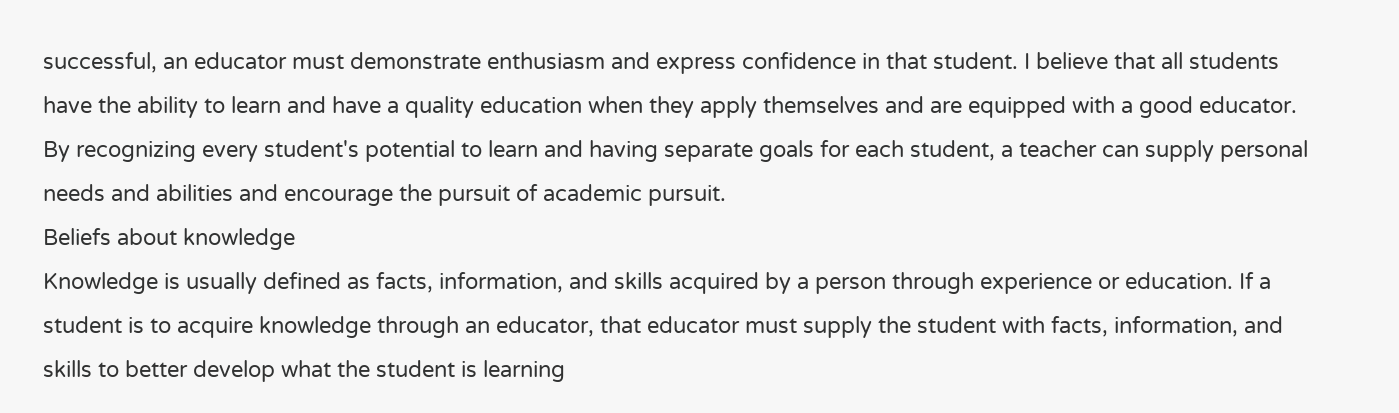successful, an educator must demonstrate enthusiasm and express confidence in that student. I believe that all students have the ability to learn and have a quality education when they apply themselves and are equipped with a good educator. By recognizing every student's potential to learn and having separate goals for each student, a teacher can supply personal needs and abilities and encourage the pursuit of academic pursuit.
Beliefs about knowledge
Knowledge is usually defined as facts, information, and skills acquired by a person through experience or education. If a student is to acquire knowledge through an educator, that educator must supply the student with facts, information, and skills to better develop what the student is learning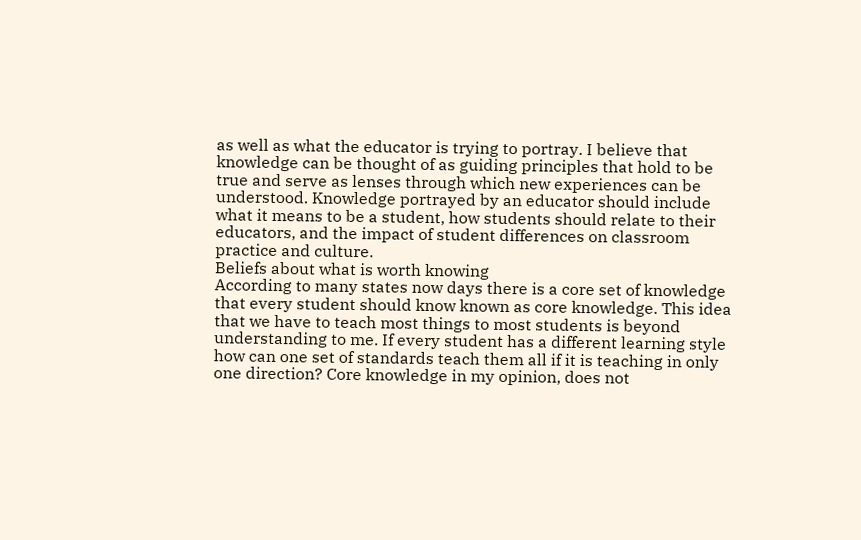as well as what the educator is trying to portray. I believe that knowledge can be thought of as guiding principles that hold to be true and serve as lenses through which new experiences can be understood. Knowledge portrayed by an educator should include what it means to be a student, how students should relate to their educators, and the impact of student differences on classroom practice and culture.
Beliefs about what is worth knowing
According to many states now days there is a core set of knowledge that every student should know known as core knowledge. This idea that we have to teach most things to most students is beyond understanding to me. If every student has a different learning style how can one set of standards teach them all if it is teaching in only one direction? Core knowledge in my opinion, does not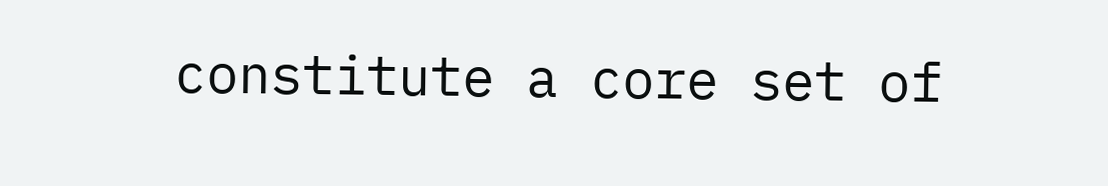constitute a core set of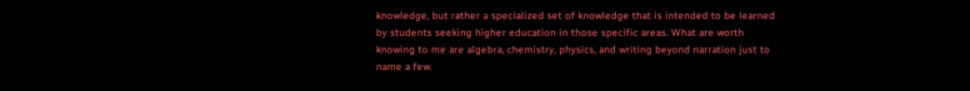knowledge, but rather a specialized set of knowledge that is intended to be learned by students seeking higher education in those specific areas. What are worth knowing to me are algebra, chemistry, physics, and writing beyond narration just to name a few.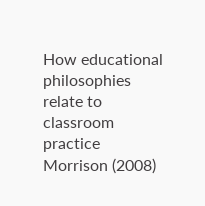How educational philosophies relate to classroom practice
Morrison (2008)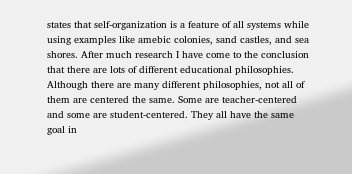states that self-organization is a feature of all systems while using examples like amebic colonies, sand castles, and sea shores. After much research I have come to the conclusion that there are lots of different educational philosophies. Although there are many different philosophies, not all of them are centered the same. Some are teacher-centered and some are student-centered. They all have the same goal in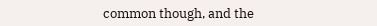common though, and the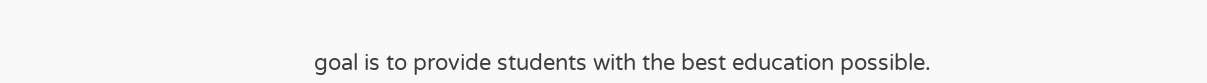goal is to provide students with the best education possible.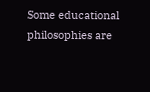Some educational philosophies are